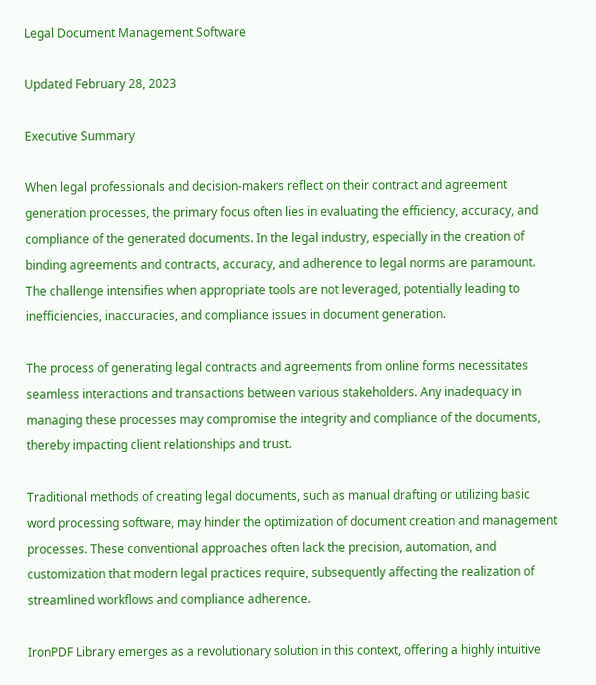Legal Document Management Software

Updated February 28, 2023

Executive Summary

When legal professionals and decision-makers reflect on their contract and agreement generation processes, the primary focus often lies in evaluating the efficiency, accuracy, and compliance of the generated documents. In the legal industry, especially in the creation of binding agreements and contracts, accuracy, and adherence to legal norms are paramount. The challenge intensifies when appropriate tools are not leveraged, potentially leading to inefficiencies, inaccuracies, and compliance issues in document generation.

The process of generating legal contracts and agreements from online forms necessitates seamless interactions and transactions between various stakeholders. Any inadequacy in managing these processes may compromise the integrity and compliance of the documents, thereby impacting client relationships and trust.

Traditional methods of creating legal documents, such as manual drafting or utilizing basic word processing software, may hinder the optimization of document creation and management processes. These conventional approaches often lack the precision, automation, and customization that modern legal practices require, subsequently affecting the realization of streamlined workflows and compliance adherence.

IronPDF Library emerges as a revolutionary solution in this context, offering a highly intuitive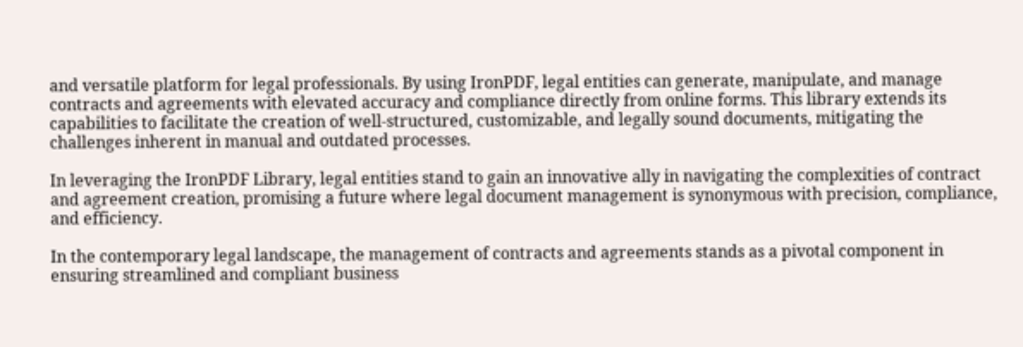and versatile platform for legal professionals. By using IronPDF, legal entities can generate, manipulate, and manage contracts and agreements with elevated accuracy and compliance directly from online forms. This library extends its capabilities to facilitate the creation of well-structured, customizable, and legally sound documents, mitigating the challenges inherent in manual and outdated processes.

In leveraging the IronPDF Library, legal entities stand to gain an innovative ally in navigating the complexities of contract and agreement creation, promising a future where legal document management is synonymous with precision, compliance, and efficiency.

In the contemporary legal landscape, the management of contracts and agreements stands as a pivotal component in ensuring streamlined and compliant business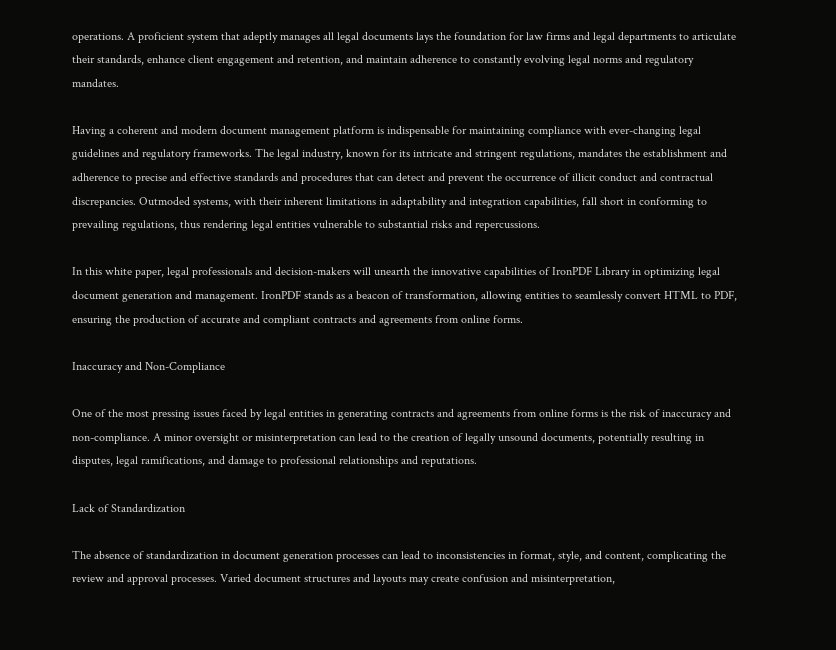operations. A proficient system that adeptly manages all legal documents lays the foundation for law firms and legal departments to articulate their standards, enhance client engagement and retention, and maintain adherence to constantly evolving legal norms and regulatory mandates.

Having a coherent and modern document management platform is indispensable for maintaining compliance with ever-changing legal guidelines and regulatory frameworks. The legal industry, known for its intricate and stringent regulations, mandates the establishment and adherence to precise and effective standards and procedures that can detect and prevent the occurrence of illicit conduct and contractual discrepancies. Outmoded systems, with their inherent limitations in adaptability and integration capabilities, fall short in conforming to prevailing regulations, thus rendering legal entities vulnerable to substantial risks and repercussions.

In this white paper, legal professionals and decision-makers will unearth the innovative capabilities of IronPDF Library in optimizing legal document generation and management. IronPDF stands as a beacon of transformation, allowing entities to seamlessly convert HTML to PDF, ensuring the production of accurate and compliant contracts and agreements from online forms.

Inaccuracy and Non-Compliance

One of the most pressing issues faced by legal entities in generating contracts and agreements from online forms is the risk of inaccuracy and non-compliance. A minor oversight or misinterpretation can lead to the creation of legally unsound documents, potentially resulting in disputes, legal ramifications, and damage to professional relationships and reputations.

Lack of Standardization

The absence of standardization in document generation processes can lead to inconsistencies in format, style, and content, complicating the review and approval processes. Varied document structures and layouts may create confusion and misinterpretation,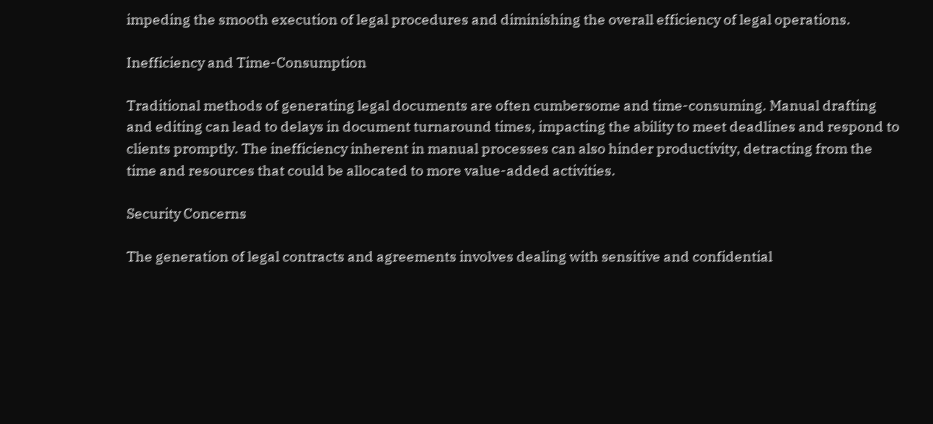impeding the smooth execution of legal procedures and diminishing the overall efficiency of legal operations.

Inefficiency and Time-Consumption

Traditional methods of generating legal documents are often cumbersome and time-consuming. Manual drafting and editing can lead to delays in document turnaround times, impacting the ability to meet deadlines and respond to clients promptly. The inefficiency inherent in manual processes can also hinder productivity, detracting from the time and resources that could be allocated to more value-added activities.

Security Concerns

The generation of legal contracts and agreements involves dealing with sensitive and confidential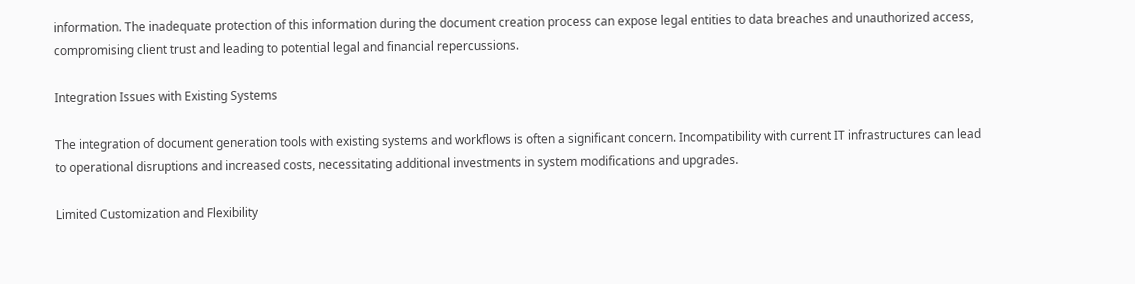information. The inadequate protection of this information during the document creation process can expose legal entities to data breaches and unauthorized access, compromising client trust and leading to potential legal and financial repercussions.

Integration Issues with Existing Systems

The integration of document generation tools with existing systems and workflows is often a significant concern. Incompatibility with current IT infrastructures can lead to operational disruptions and increased costs, necessitating additional investments in system modifications and upgrades.

Limited Customization and Flexibility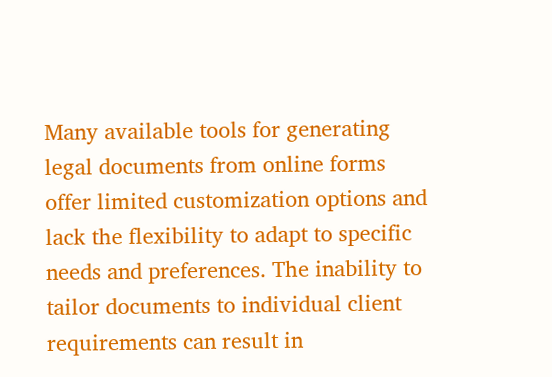Many available tools for generating legal documents from online forms offer limited customization options and lack the flexibility to adapt to specific needs and preferences. The inability to tailor documents to individual client requirements can result in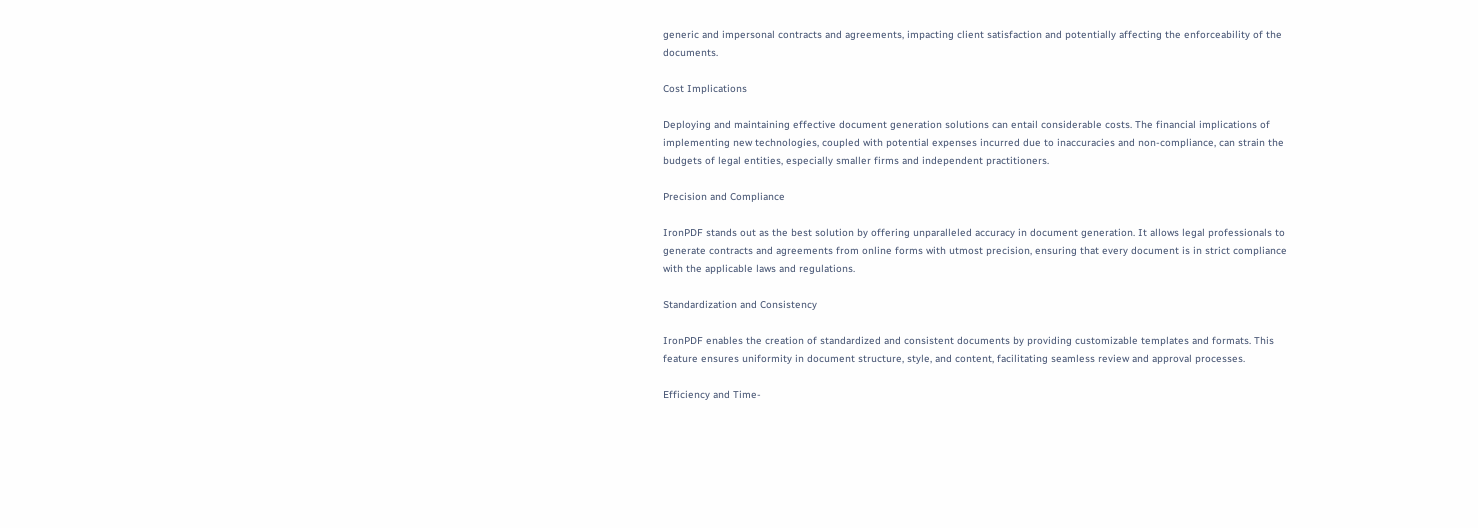generic and impersonal contracts and agreements, impacting client satisfaction and potentially affecting the enforceability of the documents.

Cost Implications

Deploying and maintaining effective document generation solutions can entail considerable costs. The financial implications of implementing new technologies, coupled with potential expenses incurred due to inaccuracies and non-compliance, can strain the budgets of legal entities, especially smaller firms and independent practitioners.

Precision and Compliance

IronPDF stands out as the best solution by offering unparalleled accuracy in document generation. It allows legal professionals to generate contracts and agreements from online forms with utmost precision, ensuring that every document is in strict compliance with the applicable laws and regulations.

Standardization and Consistency

IronPDF enables the creation of standardized and consistent documents by providing customizable templates and formats. This feature ensures uniformity in document structure, style, and content, facilitating seamless review and approval processes.

Efficiency and Time-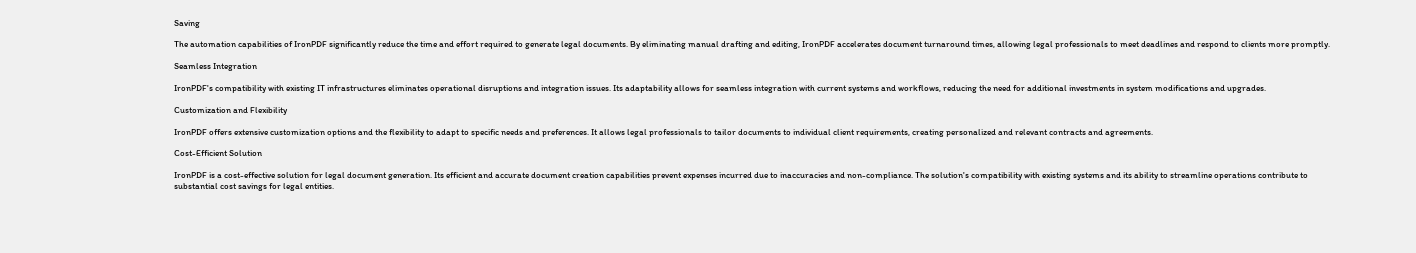Saving

The automation capabilities of IronPDF significantly reduce the time and effort required to generate legal documents. By eliminating manual drafting and editing, IronPDF accelerates document turnaround times, allowing legal professionals to meet deadlines and respond to clients more promptly.

Seamless Integration

IronPDF's compatibility with existing IT infrastructures eliminates operational disruptions and integration issues. Its adaptability allows for seamless integration with current systems and workflows, reducing the need for additional investments in system modifications and upgrades.

Customization and Flexibility

IronPDF offers extensive customization options and the flexibility to adapt to specific needs and preferences. It allows legal professionals to tailor documents to individual client requirements, creating personalized and relevant contracts and agreements.

Cost-Efficient Solution

IronPDF is a cost-effective solution for legal document generation. Its efficient and accurate document creation capabilities prevent expenses incurred due to inaccuracies and non-compliance. The solution's compatibility with existing systems and its ability to streamline operations contribute to substantial cost savings for legal entities.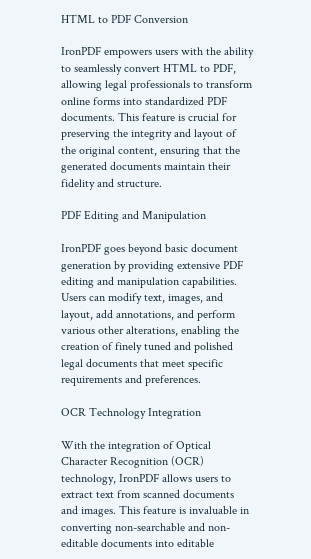HTML to PDF Conversion

IronPDF empowers users with the ability to seamlessly convert HTML to PDF, allowing legal professionals to transform online forms into standardized PDF documents. This feature is crucial for preserving the integrity and layout of the original content, ensuring that the generated documents maintain their fidelity and structure.

PDF Editing and Manipulation

IronPDF goes beyond basic document generation by providing extensive PDF editing and manipulation capabilities. Users can modify text, images, and layout, add annotations, and perform various other alterations, enabling the creation of finely tuned and polished legal documents that meet specific requirements and preferences.

OCR Technology Integration

With the integration of Optical Character Recognition (OCR) technology, IronPDF allows users to extract text from scanned documents and images. This feature is invaluable in converting non-searchable and non-editable documents into editable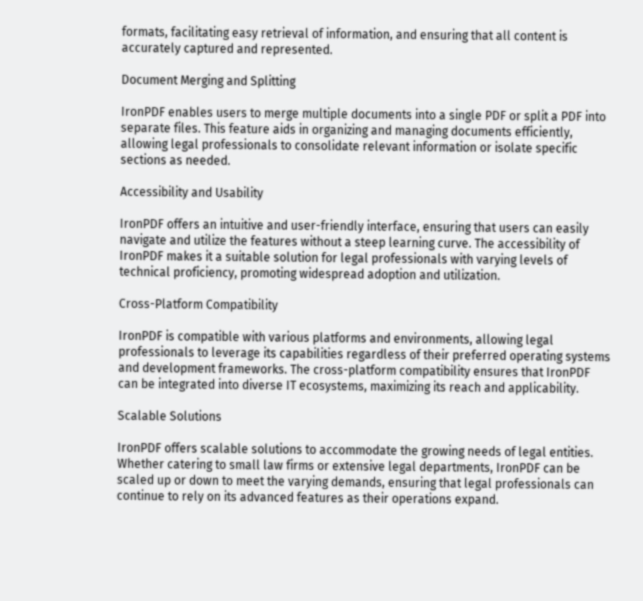formats, facilitating easy retrieval of information, and ensuring that all content is accurately captured and represented.

Document Merging and Splitting

IronPDF enables users to merge multiple documents into a single PDF or split a PDF into separate files. This feature aids in organizing and managing documents efficiently, allowing legal professionals to consolidate relevant information or isolate specific sections as needed.

Accessibility and Usability

IronPDF offers an intuitive and user-friendly interface, ensuring that users can easily navigate and utilize the features without a steep learning curve. The accessibility of IronPDF makes it a suitable solution for legal professionals with varying levels of technical proficiency, promoting widespread adoption and utilization.

Cross-Platform Compatibility

IronPDF is compatible with various platforms and environments, allowing legal professionals to leverage its capabilities regardless of their preferred operating systems and development frameworks. The cross-platform compatibility ensures that IronPDF can be integrated into diverse IT ecosystems, maximizing its reach and applicability.

Scalable Solutions

IronPDF offers scalable solutions to accommodate the growing needs of legal entities. Whether catering to small law firms or extensive legal departments, IronPDF can be scaled up or down to meet the varying demands, ensuring that legal professionals can continue to rely on its advanced features as their operations expand.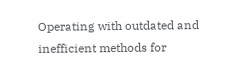Operating with outdated and inefficient methods for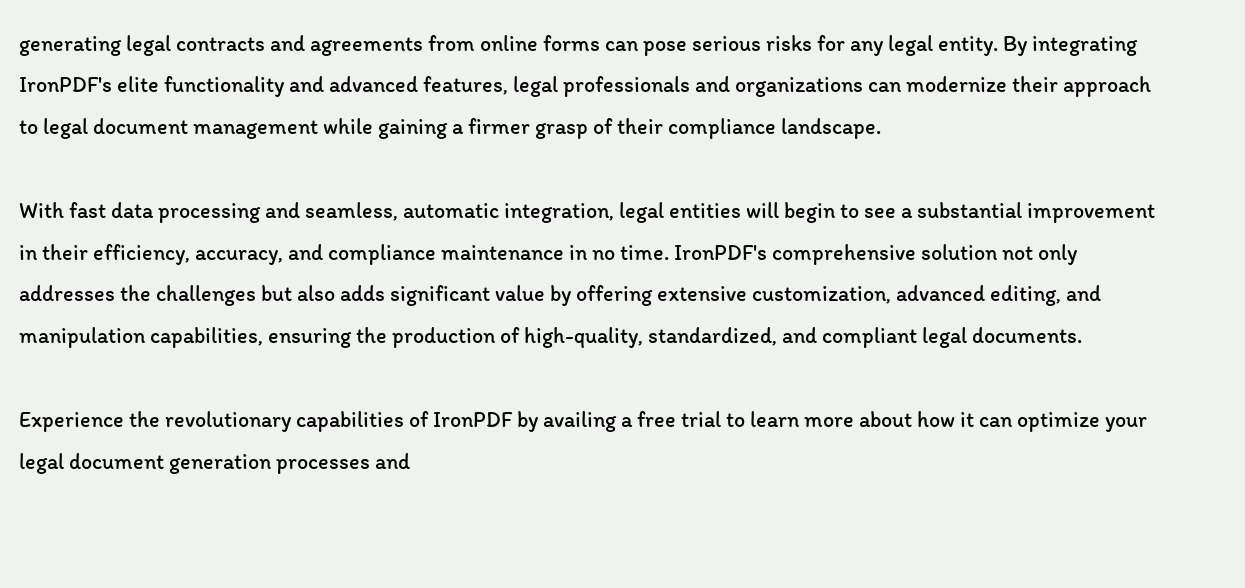generating legal contracts and agreements from online forms can pose serious risks for any legal entity. By integrating IronPDF's elite functionality and advanced features, legal professionals and organizations can modernize their approach to legal document management while gaining a firmer grasp of their compliance landscape.

With fast data processing and seamless, automatic integration, legal entities will begin to see a substantial improvement in their efficiency, accuracy, and compliance maintenance in no time. IronPDF's comprehensive solution not only addresses the challenges but also adds significant value by offering extensive customization, advanced editing, and manipulation capabilities, ensuring the production of high-quality, standardized, and compliant legal documents.

Experience the revolutionary capabilities of IronPDF by availing a free trial to learn more about how it can optimize your legal document generation processes and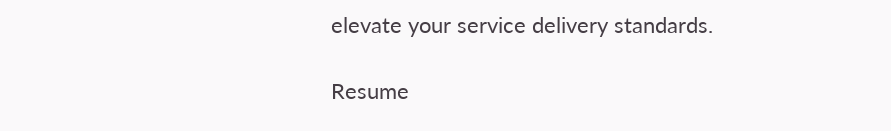elevate your service delivery standards.

Resume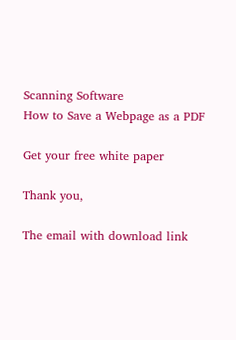Scanning Software
How to Save a Webpage as a PDF

Get your free white paper

Thank you,

The email with download link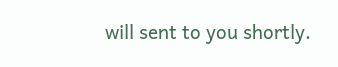will sent to you shortly.